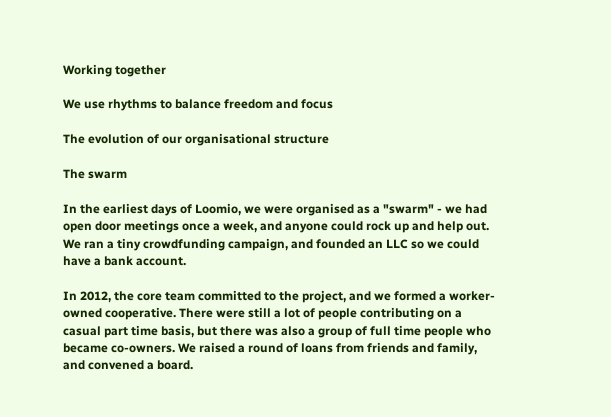Working together

We use rhythms to balance freedom and focus

The evolution of our organisational structure

The swarm

In the earliest days of Loomio, we were organised as a "swarm" - we had open door meetings once a week, and anyone could rock up and help out. We ran a tiny crowdfunding campaign, and founded an LLC so we could have a bank account.

In 2012, the core team committed to the project, and we formed a worker-owned cooperative. There were still a lot of people contributing on a casual part time basis, but there was also a group of full time people who became co-owners. We raised a round of loans from friends and family, and convened a board.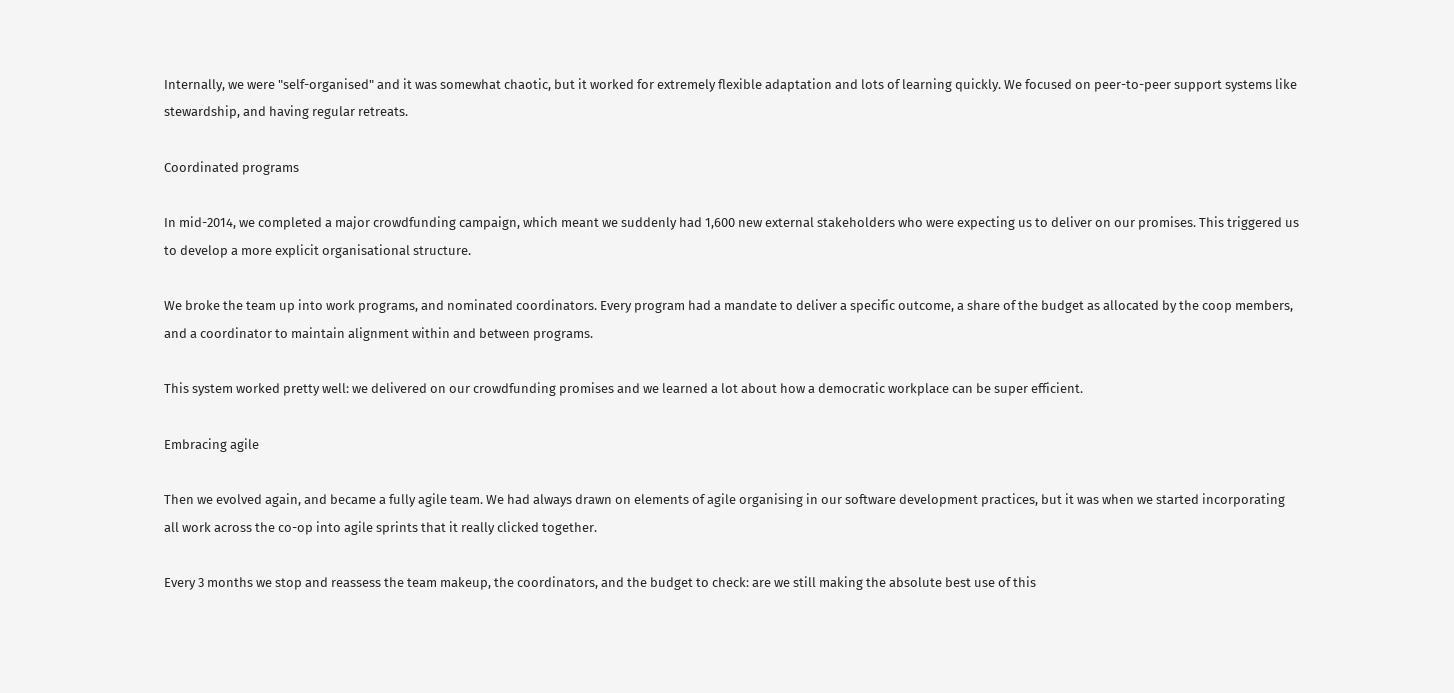Internally, we were "self-organised" and it was somewhat chaotic, but it worked for extremely flexible adaptation and lots of learning quickly. We focused on peer-to-peer support systems like stewardship, and having regular retreats.

Coordinated programs

In mid-2014, we completed a major crowdfunding campaign, which meant we suddenly had 1,600 new external stakeholders who were expecting us to deliver on our promises. This triggered us to develop a more explicit organisational structure.

We broke the team up into work programs, and nominated coordinators. Every program had a mandate to deliver a specific outcome, a share of the budget as allocated by the coop members, and a coordinator to maintain alignment within and between programs.

This system worked pretty well: we delivered on our crowdfunding promises and we learned a lot about how a democratic workplace can be super efficient.

Embracing agile

Then we evolved again, and became a fully agile team. We had always drawn on elements of agile organising in our software development practices, but it was when we started incorporating all work across the co-op into agile sprints that it really clicked together.

Every 3 months we stop and reassess the team makeup, the coordinators, and the budget to check: are we still making the absolute best use of this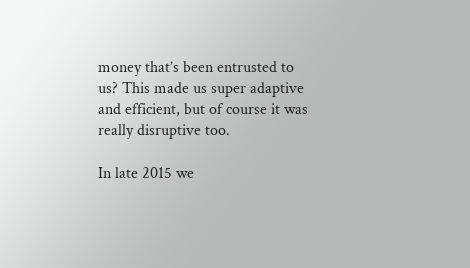money that’s been entrusted to us? This made us super adaptive and efficient, but of course it was really disruptive too.

In late 2015 we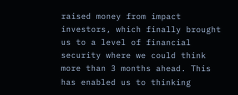raised money from impact investors, which finally brought us to a level of financial security where we could think more than 3 months ahead. This has enabled us to thinking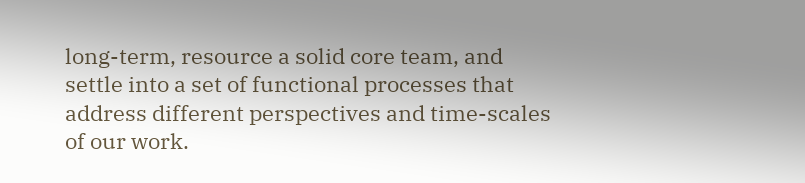long-term, resource a solid core team, and settle into a set of functional processes that address different perspectives and time-scales of our work.